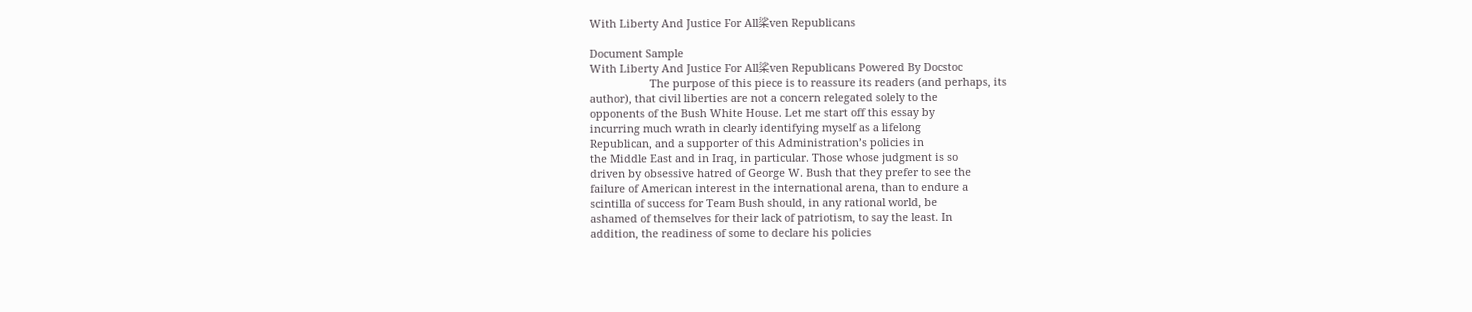With Liberty And Justice For All桬ven Republicans

Document Sample
With Liberty And Justice For All桬ven Republicans Powered By Docstoc
                    The purpose of this piece is to reassure its readers (and perhaps, its
author), that civil liberties are not a concern relegated solely to the
opponents of the Bush White House. Let me start off this essay by
incurring much wrath in clearly identifying myself as a lifelong
Republican, and a supporter of this Administration’s policies in
the Middle East and in Iraq, in particular. Those whose judgment is so
driven by obsessive hatred of George W. Bush that they prefer to see the
failure of American interest in the international arena, than to endure a
scintilla of success for Team Bush should, in any rational world, be
ashamed of themselves for their lack of patriotism, to say the least. In
addition, the readiness of some to declare his policies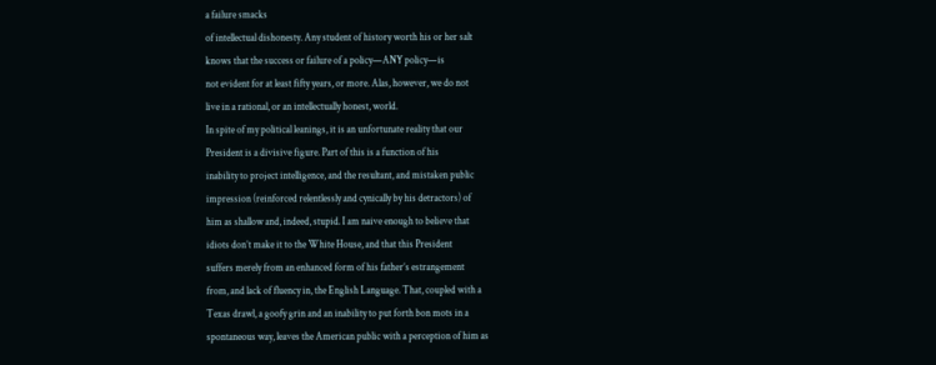a failure smacks
of intellectual dishonesty. Any student of history worth his or her salt
knows that the success or failure of a policy—ANY policy—is
not evident for at least fifty years, or more. Alas, however, we do not
live in a rational, or an intellectually honest, world.
In spite of my political leanings, it is an unfortunate reality that our
President is a divisive figure. Part of this is a function of his
inability to project intelligence, and the resultant, and mistaken public
impression (reinforced relentlessly and cynically by his detractors) of
him as shallow and, indeed, stupid. I am naive enough to believe that
idiots don’t make it to the White House, and that this President
suffers merely from an enhanced form of his father’s estrangement
from, and lack of fluency in, the English Language. That, coupled with a
Texas drawl, a goofy grin and an inability to put forth bon mots in a
spontaneous way, leaves the American public with a perception of him as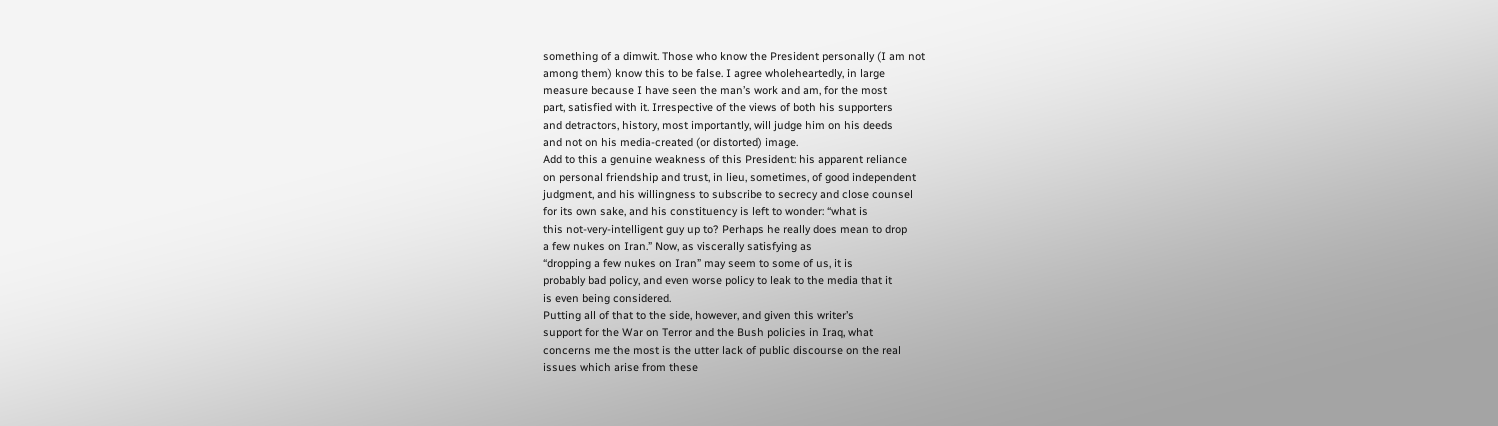something of a dimwit. Those who know the President personally (I am not
among them) know this to be false. I agree wholeheartedly, in large
measure because I have seen the man’s work and am, for the most
part, satisfied with it. Irrespective of the views of both his supporters
and detractors, history, most importantly, will judge him on his deeds
and not on his media-created (or distorted) image.
Add to this a genuine weakness of this President: his apparent reliance
on personal friendship and trust, in lieu, sometimes, of good independent
judgment, and his willingness to subscribe to secrecy and close counsel
for its own sake, and his constituency is left to wonder: “what is
this not-very-intelligent guy up to? Perhaps he really does mean to drop
a few nukes on Iran.” Now, as viscerally satisfying as
“dropping a few nukes on Iran” may seem to some of us, it is
probably bad policy, and even worse policy to leak to the media that it
is even being considered.
Putting all of that to the side, however, and given this writer’s
support for the War on Terror and the Bush policies in Iraq, what
concerns me the most is the utter lack of public discourse on the real
issues which arise from these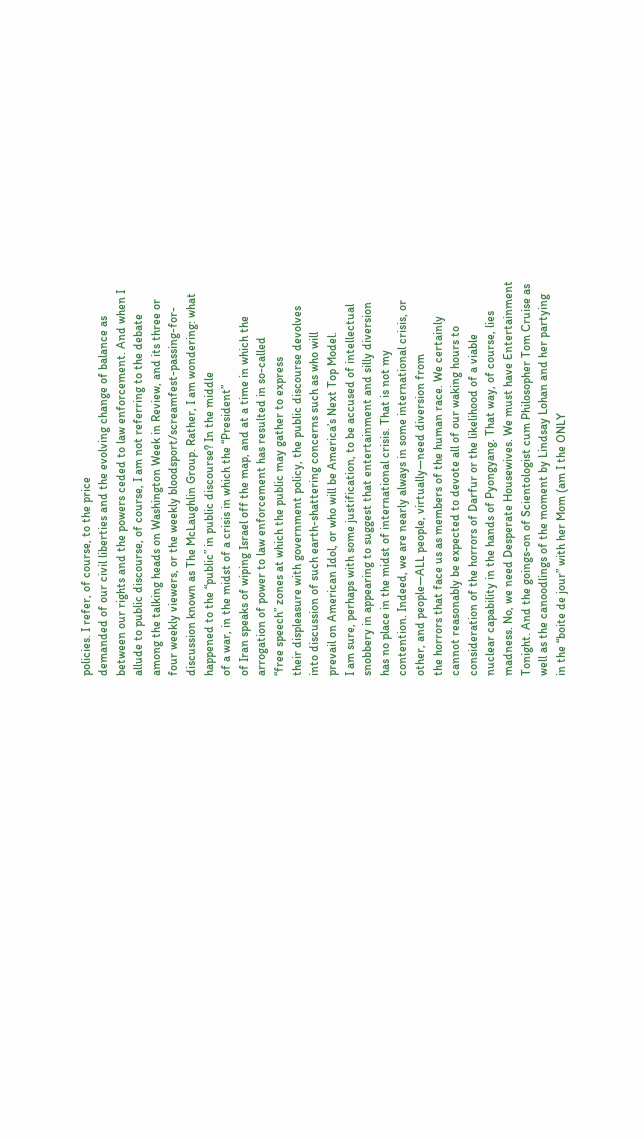policies. I refer, of course, to the price
demanded of our civil liberties and the evolving change of balance as
between our rights and the powers ceded to law enforcement. And when I
allude to public discourse, of course, I am not referring to the debate
among the talking heads on Washington Week in Review, and its three or
four weekly viewers, or the weekly bloodsport/screamfest-passing-for-
discussion known as The McLaughlin Group. Rather, I am wondering: what
happened to the “public” in public discourse? In the middle
of a war, in the midst of a crisis in which the “President”
of Iran speaks of wiping Israel off the map, and at a time in which the
arrogation of power to law enforcement has resulted in so-called
“free speech” zones at which the public may gather to express
their displeasure with government policy, the public discourse devolves
into discussion of such earth-shattering concerns such as who will
prevail on American Idol, or who will be America’s Next Top Model.
I am sure, perhaps with some justification, to be accused of intellectual
snobbery in appearing to suggest that entertainment and silly diversion
has no place in the midst of international crisis. That is not my
contention. Indeed, we are nearly always in some international crisis, or
other, and people—ALL people, virtually—need diversion from
the horrors that face us as members of the human race. We certainly
cannot reasonably be expected to devote all of our waking hours to
consideration of the horrors of Darfur or the likelihood of a viable
nuclear capability in the hands of Pyongyang. That way, of course, lies
madness. No, we need Desperate Housewives. We must have Entertainment
Tonight. And the goings-on of Scientologist cum Philosopher Tom Cruise as
well as the canoodlings of the moment by Lindsay Lohan and her partying
in the “boite de jour” with her Mom (am I the ONLY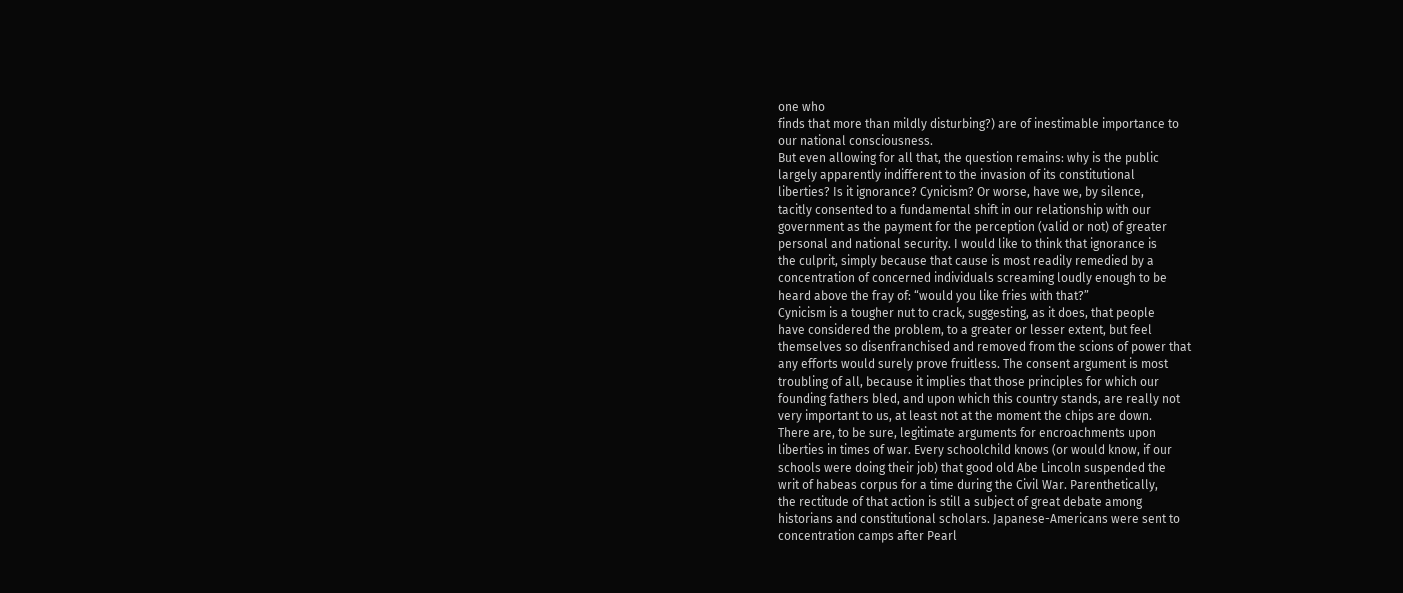one who
finds that more than mildly disturbing?) are of inestimable importance to
our national consciousness.
But even allowing for all that, the question remains: why is the public
largely apparently indifferent to the invasion of its constitutional
liberties? Is it ignorance? Cynicism? Or worse, have we, by silence,
tacitly consented to a fundamental shift in our relationship with our
government as the payment for the perception (valid or not) of greater
personal and national security. I would like to think that ignorance is
the culprit, simply because that cause is most readily remedied by a
concentration of concerned individuals screaming loudly enough to be
heard above the fray of: “would you like fries with that?”
Cynicism is a tougher nut to crack, suggesting, as it does, that people
have considered the problem, to a greater or lesser extent, but feel
themselves so disenfranchised and removed from the scions of power that
any efforts would surely prove fruitless. The consent argument is most
troubling of all, because it implies that those principles for which our
founding fathers bled, and upon which this country stands, are really not
very important to us, at least not at the moment the chips are down.
There are, to be sure, legitimate arguments for encroachments upon
liberties in times of war. Every schoolchild knows (or would know, if our
schools were doing their job) that good old Abe Lincoln suspended the
writ of habeas corpus for a time during the Civil War. Parenthetically,
the rectitude of that action is still a subject of great debate among
historians and constitutional scholars. Japanese-Americans were sent to
concentration camps after Pearl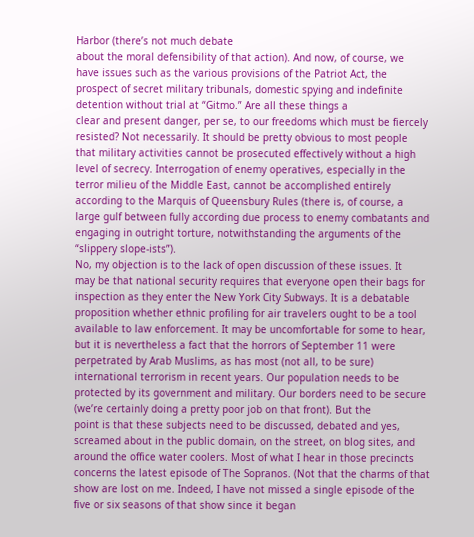Harbor (there’s not much debate
about the moral defensibility of that action). And now, of course, we
have issues such as the various provisions of the Patriot Act, the
prospect of secret military tribunals, domestic spying and indefinite
detention without trial at “Gitmo.” Are all these things a
clear and present danger, per se, to our freedoms which must be fiercely
resisted? Not necessarily. It should be pretty obvious to most people
that military activities cannot be prosecuted effectively without a high
level of secrecy. Interrogation of enemy operatives, especially in the
terror milieu of the Middle East, cannot be accomplished entirely
according to the Marquis of Queensbury Rules (there is, of course, a
large gulf between fully according due process to enemy combatants and
engaging in outright torture, notwithstanding the arguments of the
“slippery slope-ists”).
No, my objection is to the lack of open discussion of these issues. It
may be that national security requires that everyone open their bags for
inspection as they enter the New York City Subways. It is a debatable
proposition whether ethnic profiling for air travelers ought to be a tool
available to law enforcement. It may be uncomfortable for some to hear,
but it is nevertheless a fact that the horrors of September 11 were
perpetrated by Arab Muslims, as has most (not all, to be sure)
international terrorism in recent years. Our population needs to be
protected by its government and military. Our borders need to be secure
(we’re certainly doing a pretty poor job on that front). But the
point is that these subjects need to be discussed, debated and yes,
screamed about in the public domain, on the street, on blog sites, and
around the office water coolers. Most of what I hear in those precincts
concerns the latest episode of The Sopranos. (Not that the charms of that
show are lost on me. Indeed, I have not missed a single episode of the
five or six seasons of that show since it began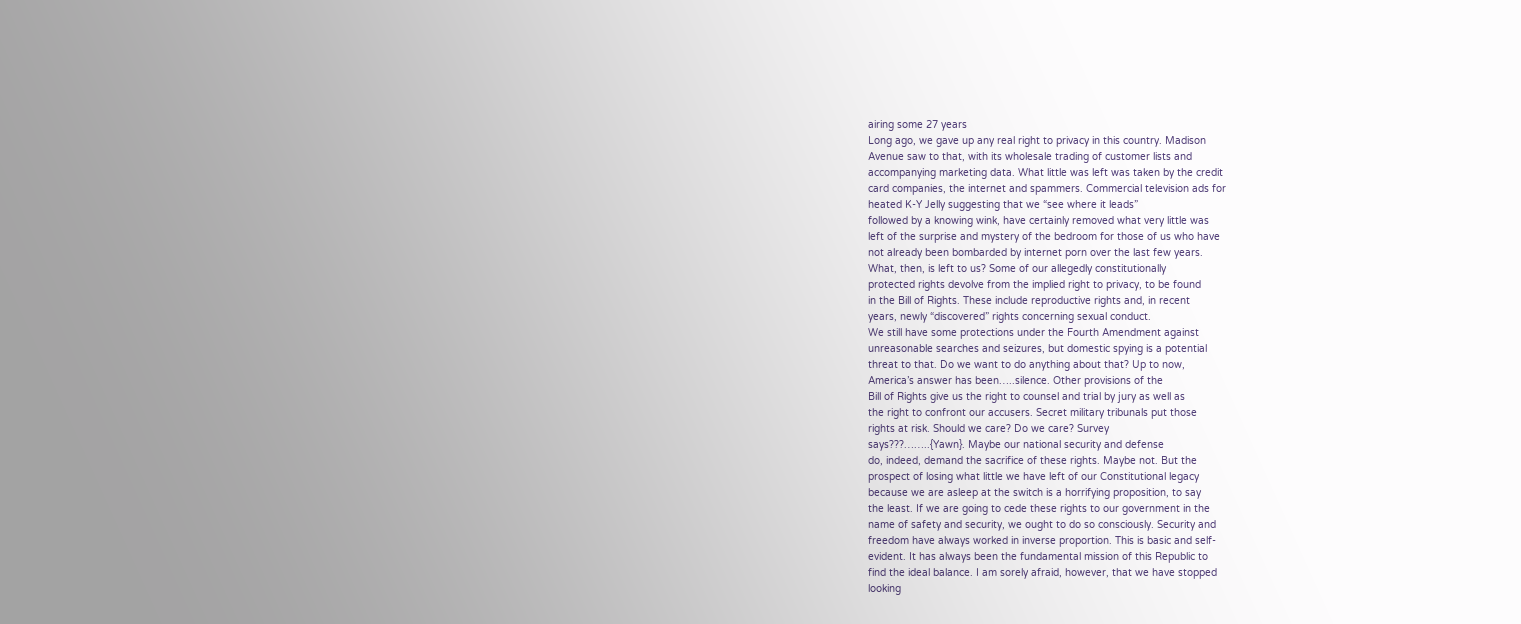airing some 27 years
Long ago, we gave up any real right to privacy in this country. Madison
Avenue saw to that, with its wholesale trading of customer lists and
accompanying marketing data. What little was left was taken by the credit
card companies, the internet and spammers. Commercial television ads for
heated K-Y Jelly suggesting that we “see where it leads”
followed by a knowing wink, have certainly removed what very little was
left of the surprise and mystery of the bedroom for those of us who have
not already been bombarded by internet porn over the last few years.
What, then, is left to us? Some of our allegedly constitutionally
protected rights devolve from the implied right to privacy, to be found
in the Bill of Rights. These include reproductive rights and, in recent
years, newly “discovered” rights concerning sexual conduct.
We still have some protections under the Fourth Amendment against
unreasonable searches and seizures, but domestic spying is a potential
threat to that. Do we want to do anything about that? Up to now,
America’s answer has been…..silence. Other provisions of the
Bill of Rights give us the right to counsel and trial by jury as well as
the right to confront our accusers. Secret military tribunals put those
rights at risk. Should we care? Do we care? Survey
says???……..{Yawn}. Maybe our national security and defense
do, indeed, demand the sacrifice of these rights. Maybe not. But the
prospect of losing what little we have left of our Constitutional legacy
because we are asleep at the switch is a horrifying proposition, to say
the least. If we are going to cede these rights to our government in the
name of safety and security, we ought to do so consciously. Security and
freedom have always worked in inverse proportion. This is basic and self-
evident. It has always been the fundamental mission of this Republic to
find the ideal balance. I am sorely afraid, however, that we have stopped
looking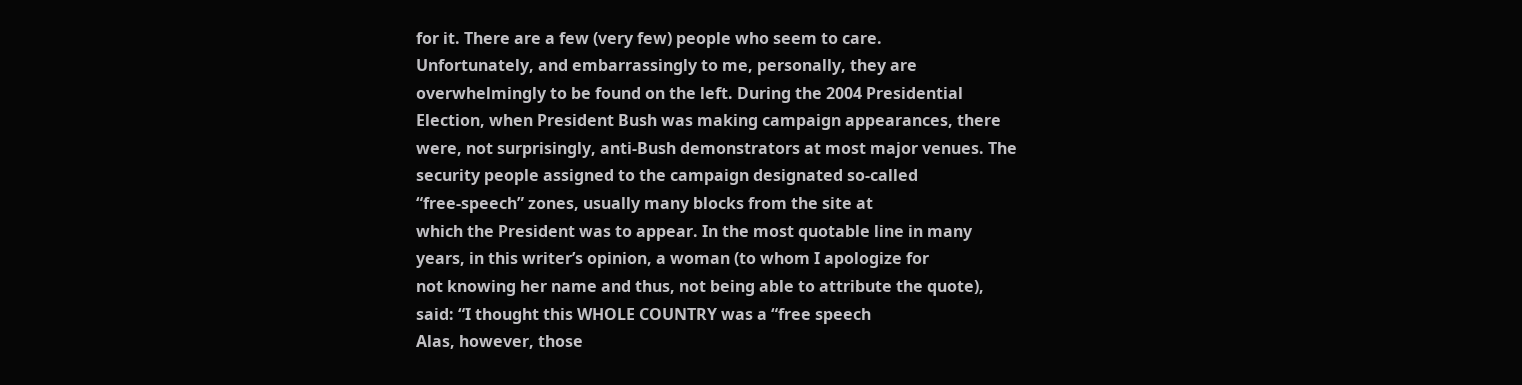for it. There are a few (very few) people who seem to care.
Unfortunately, and embarrassingly to me, personally, they are
overwhelmingly to be found on the left. During the 2004 Presidential
Election, when President Bush was making campaign appearances, there
were, not surprisingly, anti-Bush demonstrators at most major venues. The
security people assigned to the campaign designated so-called
“free-speech” zones, usually many blocks from the site at
which the President was to appear. In the most quotable line in many
years, in this writer’s opinion, a woman (to whom I apologize for
not knowing her name and thus, not being able to attribute the quote),
said: “I thought this WHOLE COUNTRY was a “free speech
Alas, however, those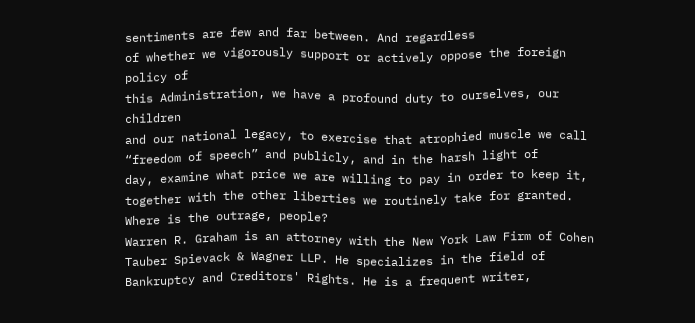sentiments are few and far between. And regardless
of whether we vigorously support or actively oppose the foreign policy of
this Administration, we have a profound duty to ourselves, our children
and our national legacy, to exercise that atrophied muscle we call
“freedom of speech” and publicly, and in the harsh light of
day, examine what price we are willing to pay in order to keep it,
together with the other liberties we routinely take for granted.
Where is the outrage, people?
Warren R. Graham is an attorney with the New York Law Firm of Cohen
Tauber Spievack & Wagner LLP. He specializes in the field of
Bankruptcy and Creditors' Rights. He is a frequent writer,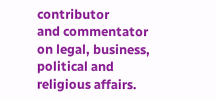contributor
and commentator on legal, business, political and religious affairs.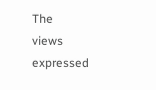The
views expressed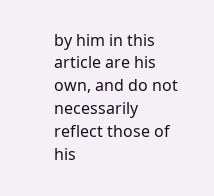by him in this article are his own, and do not
necessarily reflect those of his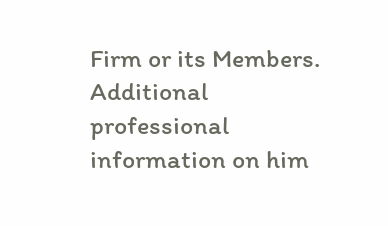Firm or its Members. Additional
professional information on him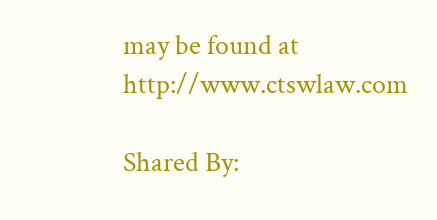may be found at http://www.ctswlaw.com

Shared By: